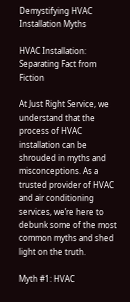Demystifying HVAC Installation Myths

HVAC Installation: Separating Fact from Fiction

At Just Right Service, we understand that the process of HVAC installation can be shrouded in myths and misconceptions. As a trusted provider of HVAC and air conditioning services, we’re here to debunk some of the most common myths and shed light on the truth.

Myth #1: HVAC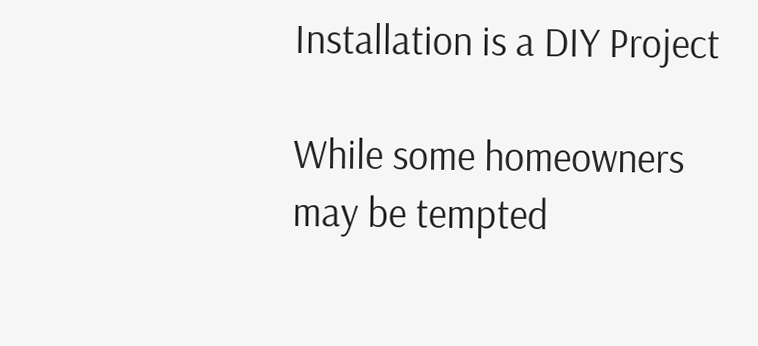Installation is a DIY Project

While some homeowners may be tempted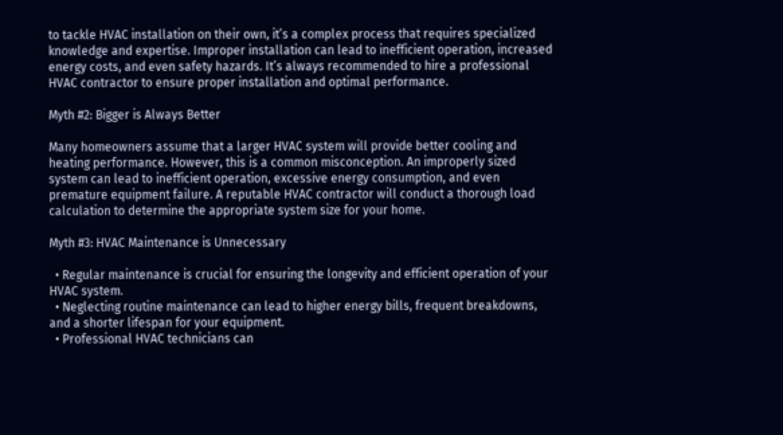to tackle HVAC installation on their own, it’s a complex process that requires specialized knowledge and expertise. Improper installation can lead to inefficient operation, increased energy costs, and even safety hazards. It’s always recommended to hire a professional HVAC contractor to ensure proper installation and optimal performance.

Myth #2: Bigger is Always Better

Many homeowners assume that a larger HVAC system will provide better cooling and heating performance. However, this is a common misconception. An improperly sized system can lead to inefficient operation, excessive energy consumption, and even premature equipment failure. A reputable HVAC contractor will conduct a thorough load calculation to determine the appropriate system size for your home.

Myth #3: HVAC Maintenance is Unnecessary

  • Regular maintenance is crucial for ensuring the longevity and efficient operation of your HVAC system.
  • Neglecting routine maintenance can lead to higher energy bills, frequent breakdowns, and a shorter lifespan for your equipment.
  • Professional HVAC technicians can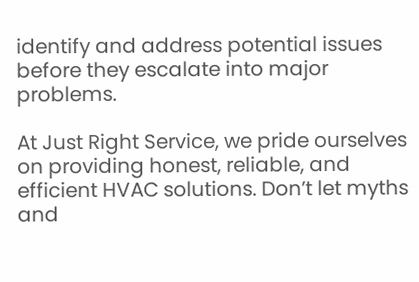identify and address potential issues before they escalate into major problems.

At Just Right Service, we pride ourselves on providing honest, reliable, and efficient HVAC solutions. Don’t let myths and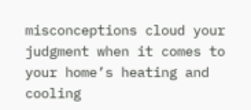misconceptions cloud your judgment when it comes to your home’s heating and cooling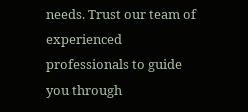needs. Trust our team of experienced professionals to guide you through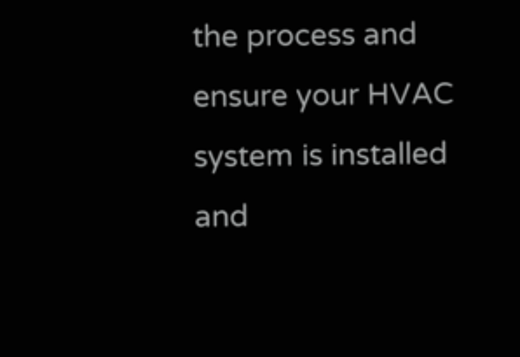the process and ensure your HVAC system is installed and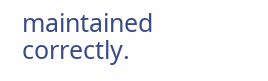maintained correctly.